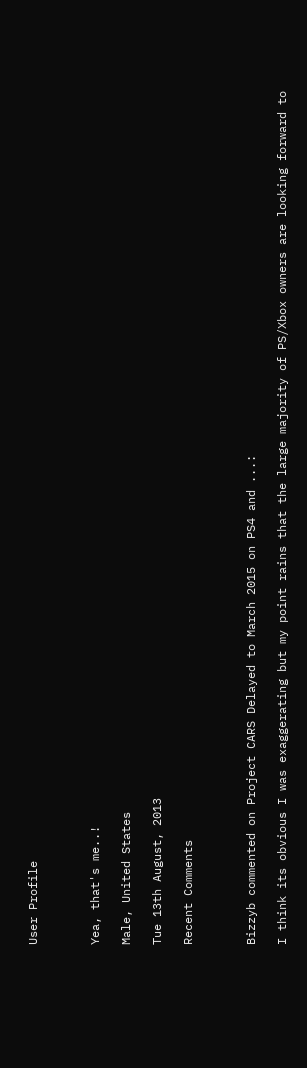User Profile



Yea, that's me..!

Male, United States

Tue 13th August, 2013

Recent Comments



Bizzyb commented on Project CARS Delayed to March 2015 on PS4 and ...:

I think its obvious I was exaggerating but my point rains that the large majority of PS/Xbox owners are looking forward to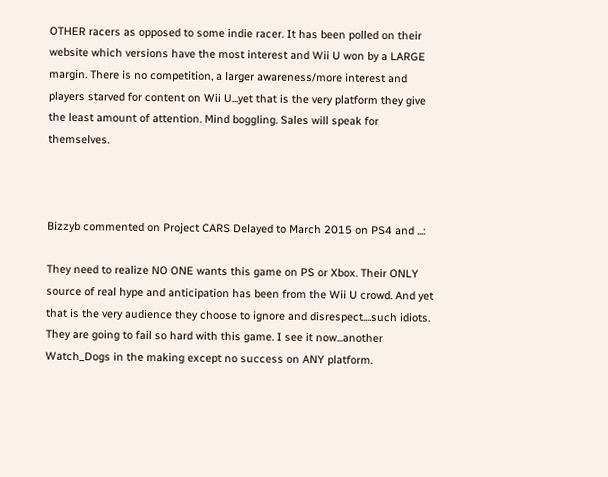OTHER racers as opposed to some indie racer. It has been polled on their website which versions have the most interest and Wii U won by a LARGE margin. There is no competition, a larger awareness/more interest and players starved for content on Wii U...yet that is the very platform they give the least amount of attention. Mind boggling. Sales will speak for themselves.



Bizzyb commented on Project CARS Delayed to March 2015 on PS4 and ...:

They need to realize NO ONE wants this game on PS or Xbox. Their ONLY source of real hype and anticipation has been from the Wii U crowd. And yet that is the very audience they choose to ignore and disrespect....such idiots. They are going to fail so hard with this game. I see it now...another Watch_Dogs in the making except no success on ANY platform.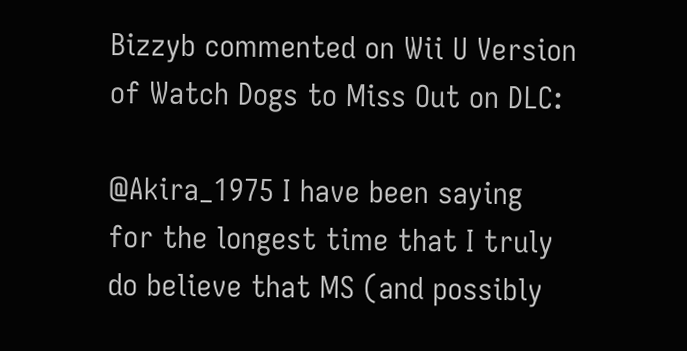Bizzyb commented on Wii U Version of Watch Dogs to Miss Out on DLC:

@Akira_1975 I have been saying for the longest time that I truly do believe that MS (and possibly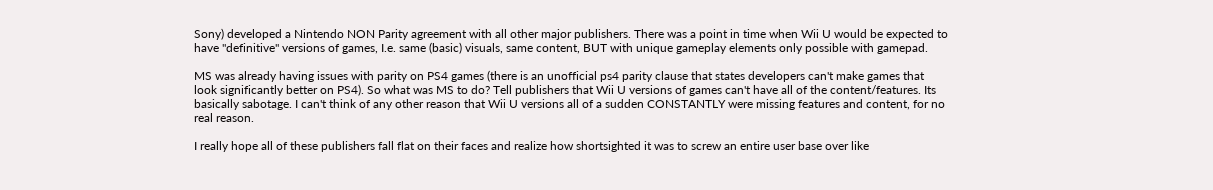Sony) developed a Nintendo NON Parity agreement with all other major publishers. There was a point in time when Wii U would be expected to have "definitive" versions of games, I.e. same (basic) visuals, same content, BUT with unique gameplay elements only possible with gamepad.

MS was already having issues with parity on PS4 games (there is an unofficial ps4 parity clause that states developers can't make games that look significantly better on PS4). So what was MS to do? Tell publishers that Wii U versions of games can't have all of the content/features. Its basically sabotage. I can't think of any other reason that Wii U versions all of a sudden CONSTANTLY were missing features and content, for no real reason.

I really hope all of these publishers fall flat on their faces and realize how shortsighted it was to screw an entire user base over like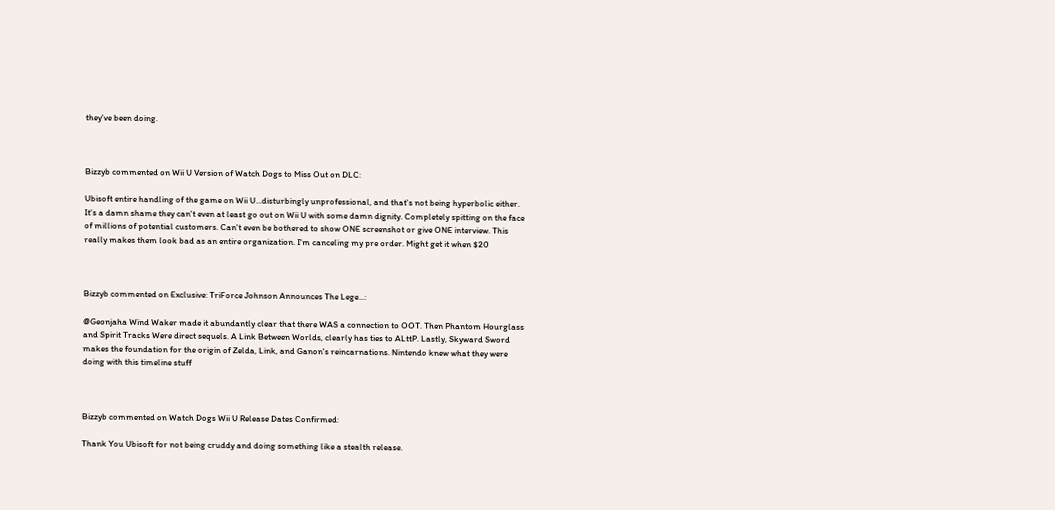they've been doing.



Bizzyb commented on Wii U Version of Watch Dogs to Miss Out on DLC:

Ubisoft entire handling of the game on Wii U...disturbingly unprofessional, and that's not being hyperbolic either. It's a damn shame they can't even at least go out on Wii U with some damn dignity. Completely spitting on the face of millions of potential customers. Can't even be bothered to show ONE screenshot or give ONE interview. This really makes them look bad as an entire organization. I'm canceling my pre order. Might get it when $20



Bizzyb commented on Exclusive: TriForce Johnson Announces The Lege...:

@Geonjaha Wind Waker made it abundantly clear that there WAS a connection to OOT. Then Phantom Hourglass and Spirit Tracks Were direct sequels. A Link Between Worlds, clearly has ties to ALttP. Lastly, Skyward Sword makes the foundation for the origin of Zelda, Link, and Ganon's reincarnations. Nintendo knew what they were doing with this timeline stuff



Bizzyb commented on Watch Dogs Wii U Release Dates Confirmed:

Thank You Ubisoft for not being cruddy and doing something like a stealth release.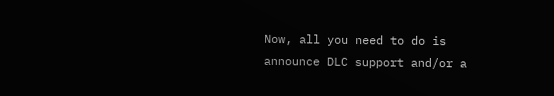Now, all you need to do is announce DLC support and/or a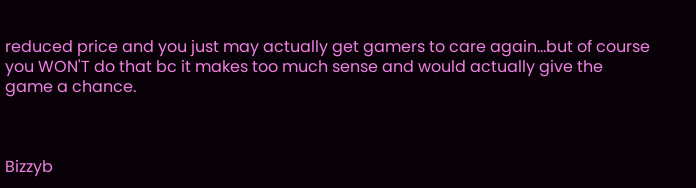reduced price and you just may actually get gamers to care again...but of course you WON'T do that bc it makes too much sense and would actually give the game a chance.



Bizzyb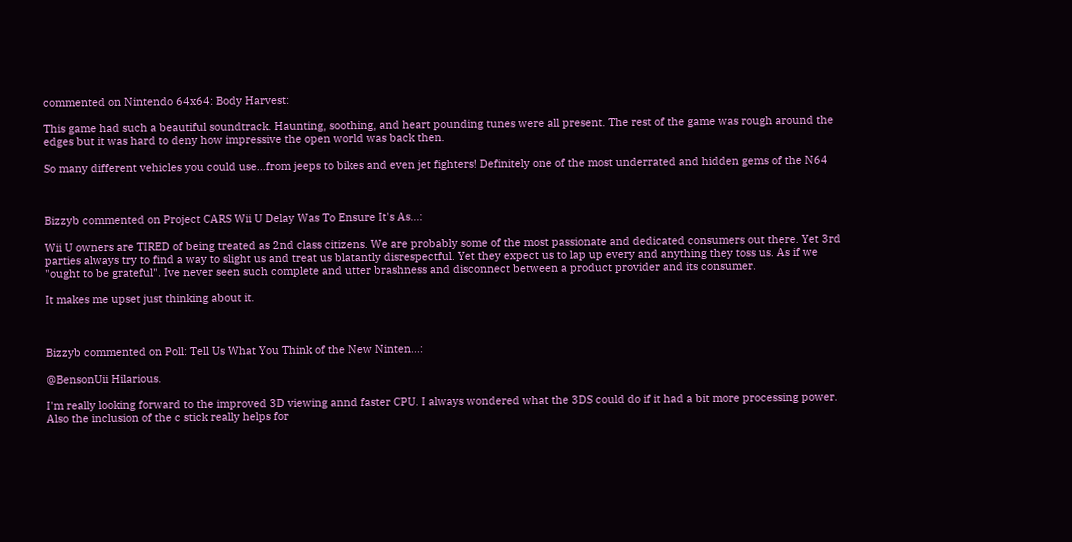commented on Nintendo 64x64: Body Harvest:

This game had such a beautiful soundtrack. Haunting, soothing, and heart pounding tunes were all present. The rest of the game was rough around the edges but it was hard to deny how impressive the open world was back then.

So many different vehicles you could use...from jeeps to bikes and even jet fighters! Definitely one of the most underrated and hidden gems of the N64



Bizzyb commented on Project CARS Wii U Delay Was To Ensure It's As...:

Wii U owners are TIRED of being treated as 2nd class citizens. We are probably some of the most passionate and dedicated consumers out there. Yet 3rd parties always try to find a way to slight us and treat us blatantly disrespectful. Yet they expect us to lap up every and anything they toss us. As if we "ought to be grateful". Ive never seen such complete and utter brashness and disconnect between a product provider and its consumer.

It makes me upset just thinking about it.



Bizzyb commented on Poll: Tell Us What You Think of the New Ninten...:

@BensonUii Hilarious.

I'm really looking forward to the improved 3D viewing annd faster CPU. I always wondered what the 3DS could do if it had a bit more processing power. Also the inclusion of the c stick really helps for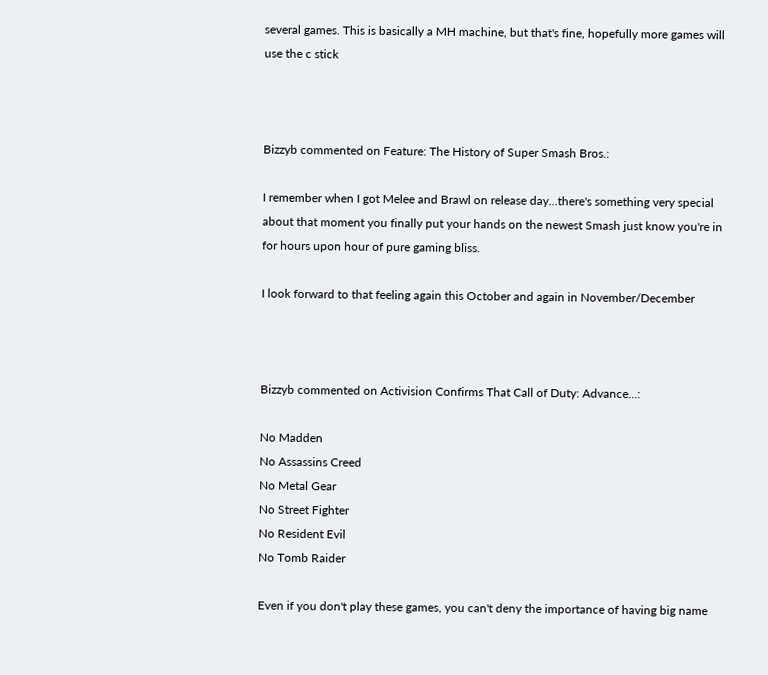several games. This is basically a MH machine, but that's fine, hopefully more games will use the c stick



Bizzyb commented on Feature: The History of Super Smash Bros.:

I remember when I got Melee and Brawl on release day...there's something very special about that moment you finally put your hands on the newest Smash just know you're in for hours upon hour of pure gaming bliss.

I look forward to that feeling again this October and again in November/December



Bizzyb commented on Activision Confirms That Call of Duty: Advance...:

No Madden
No Assassins Creed
No Metal Gear
No Street Fighter
No Resident Evil
No Tomb Raider

Even if you don't play these games, you can't deny the importance of having big name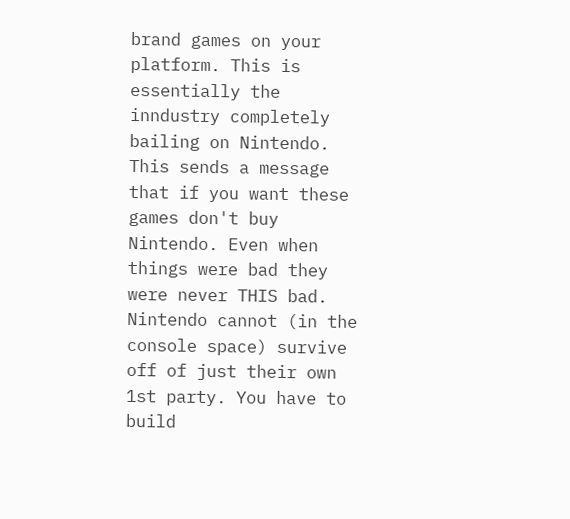brand games on your platform. This is essentially the inndustry completely bailing on Nintendo. This sends a message that if you want these games don't buy Nintendo. Even when things were bad they were never THIS bad. Nintendo cannot (in the console space) survive off of just their own 1st party. You have to build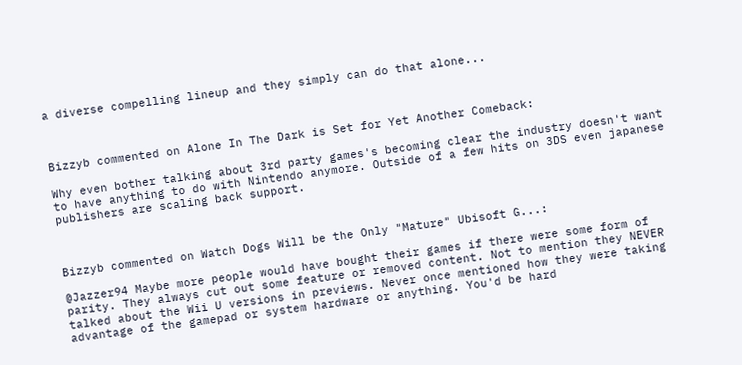a diverse compelling lineup and they simply can do that alone...



Bizzyb commented on Alone In The Dark is Set for Yet Another Comeback:

Why even bother talking about 3rd party games's becoming clear the industry doesn't want to have anything to do with Nintendo anymore. Outside of a few hits on 3DS even japanese publishers are scaling back support.



Bizzyb commented on Watch Dogs Will be the Only "Mature" Ubisoft G...:

@Jazzer94 Maybe more people would have bought their games if there were some form of parity. They always cut out some feature or removed content. Not to mention they NEVER talked about the Wii U versions in previews. Never once mentioned how they were taking advantage of the gamepad or system hardware or anything. You'd be hard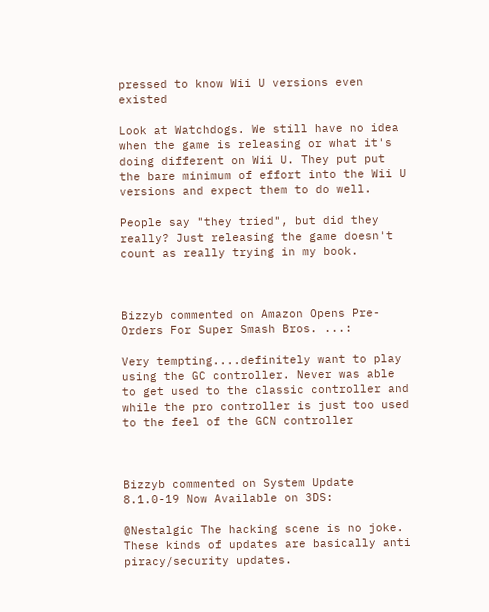pressed to know Wii U versions even existed

Look at Watchdogs. We still have no idea when the game is releasing or what it's doing different on Wii U. They put put the bare minimum of effort into the Wii U versions and expect them to do well.

People say "they tried", but did they really? Just releasing the game doesn't count as really trying in my book.



Bizzyb commented on Amazon Opens Pre-Orders For Super Smash Bros. ...:

Very tempting....definitely want to play using the GC controller. Never was able to get used to the classic controller and while the pro controller is just too used to the feel of the GCN controller



Bizzyb commented on System Update 8.1.0-19 Now Available on 3DS:

@Nestalgic The hacking scene is no joke. These kinds of updates are basically anti piracy/security updates.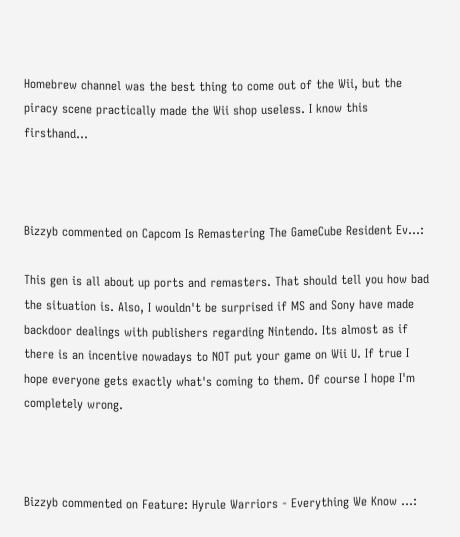Homebrew channel was the best thing to come out of the Wii, but the piracy scene practically made the Wii shop useless. I know this firsthand...



Bizzyb commented on Capcom Is Remastering The GameCube Resident Ev...:

This gen is all about up ports and remasters. That should tell you how bad the situation is. Also, I wouldn't be surprised if MS and Sony have made backdoor dealings with publishers regarding Nintendo. Its almost as if there is an incentive nowadays to NOT put your game on Wii U. If true I hope everyone gets exactly what's coming to them. Of course I hope I'm completely wrong.



Bizzyb commented on Feature: Hyrule Warriors - Everything We Know ...: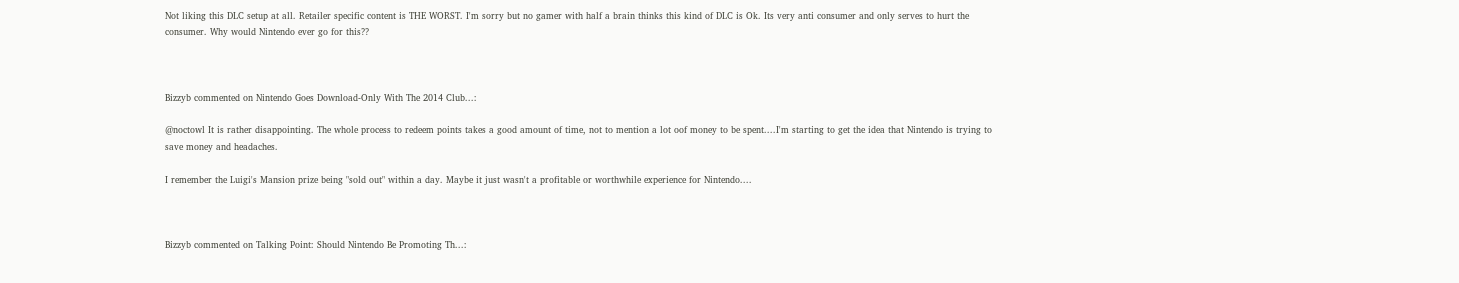Not liking this DLC setup at all. Retailer specific content is THE WORST. I'm sorry but no gamer with half a brain thinks this kind of DLC is Ok. Its very anti consumer and only serves to hurt the consumer. Why would Nintendo ever go for this??



Bizzyb commented on Nintendo Goes Download-Only With The 2014 Club...:

@noctowl It is rather disappointing. The whole process to redeem points takes a good amount of time, not to mention a lot oof money to be spent....I'm starting to get the idea that Nintendo is trying to save money and headaches.

I remember the Luigi's Mansion prize being "sold out" within a day. Maybe it just wasn't a profitable or worthwhile experience for Nintendo....



Bizzyb commented on Talking Point: Should Nintendo Be Promoting Th...: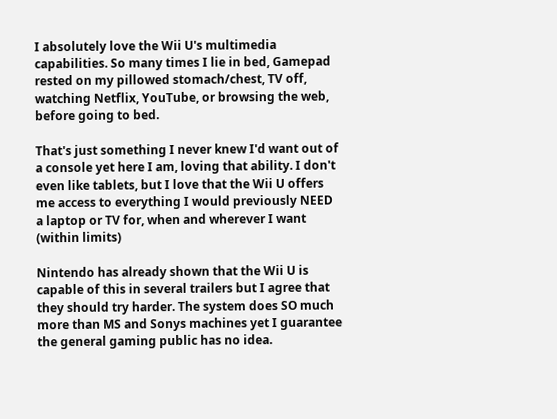I absolutely love the Wii U's multimedia capabilities. So many times I lie in bed, Gamepad rested on my pillowed stomach/chest, TV off, watching Netflix, YouTube, or browsing the web, before going to bed.

That's just something I never knew I'd want out of a console yet here I am, loving that ability. I don't even like tablets, but I love that the Wii U offers me access to everything I would previously NEED a laptop or TV for, when and wherever I want (within limits)

Nintendo has already shown that the Wii U is capable of this in several trailers but I agree that they should try harder. The system does SO much more than MS and Sonys machines yet I guarantee the general gaming public has no idea.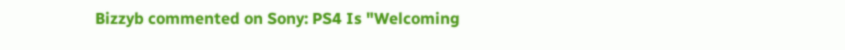Bizzyb commented on Sony: PS4 Is "Welcoming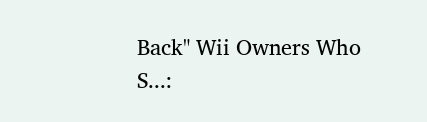Back" Wii Owners Who S...: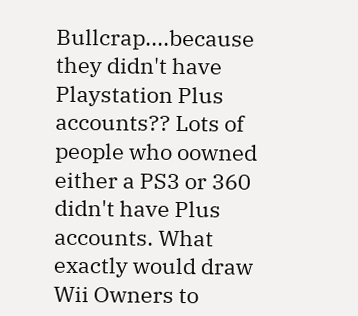Bullcrap....because they didn't have Playstation Plus accounts?? Lots of people who oowned either a PS3 or 360 didn't have Plus accounts. What exactly would draw Wii Owners to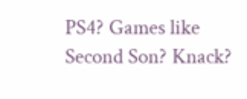PS4? Games like Second Son? Knack?